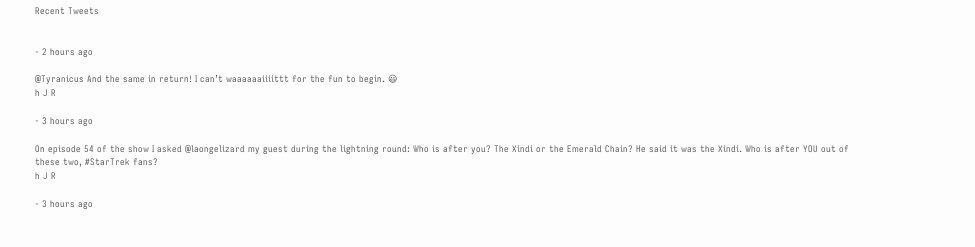Recent Tweets


- 2 hours ago

@Tyranicus And the same in return! I can’t waaaaaaiiiittt for the fun to begin. 😃
h J R

- 3 hours ago

On episode 54 of the show I asked @laongelizard my guest during the lightning round: Who is after you? The Xindi or the Emerald Chain? He said it was the Xindi. Who is after YOU out of these two, #StarTrek fans?
h J R

- 3 hours ago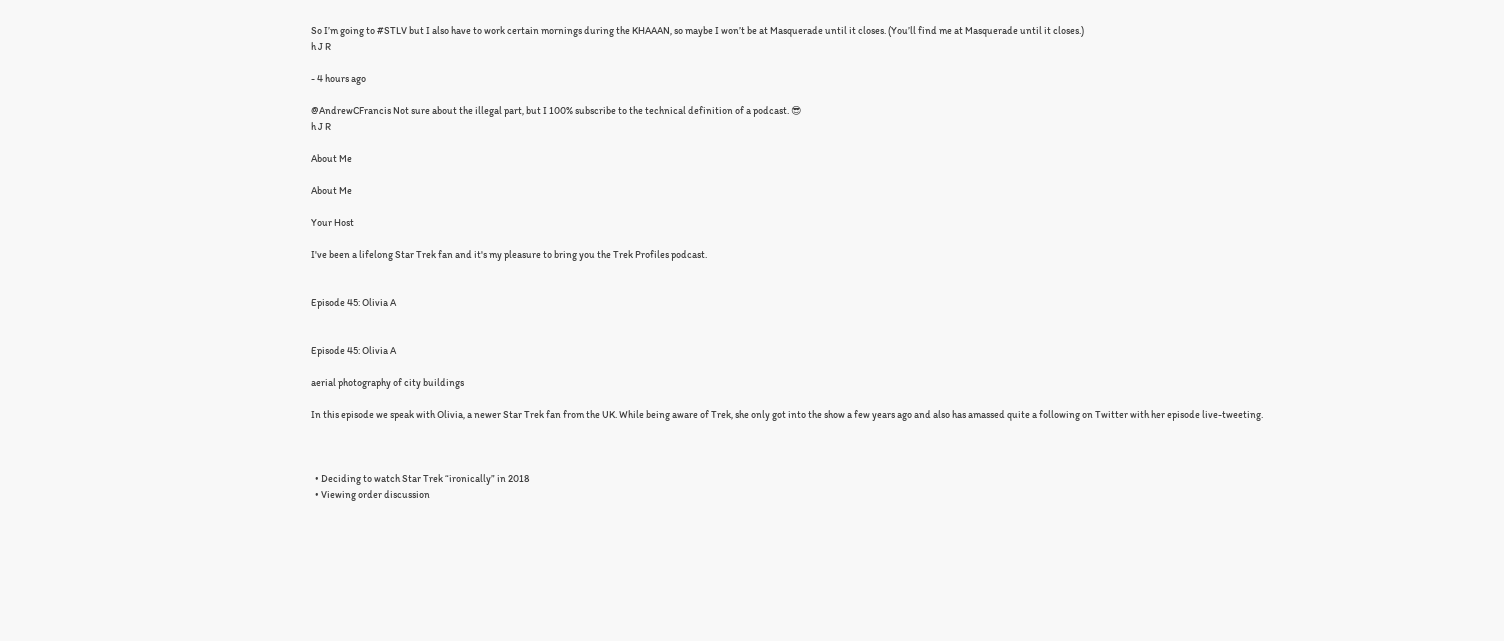So I’m going to #STLV but I also have to work certain mornings during the KHAAAN, so maybe I won’t be at Masquerade until it closes. (You’ll find me at Masquerade until it closes.)
h J R

- 4 hours ago

@AndrewCFrancis Not sure about the illegal part, but I 100% subscribe to the technical definition of a podcast. 😎
h J R

About Me

About Me

Your Host

I've been a lifelong Star Trek fan and it's my pleasure to bring you the Trek Profiles podcast.


Episode 45: Olivia A


Episode 45: Olivia A

aerial photography of city buildings

In this episode we speak with Olivia, a newer Star Trek fan from the UK. While being aware of Trek, she only got into the show a few years ago and also has amassed quite a following on Twitter with her episode live-tweeting.



  • Deciding to watch Star Trek “ironically” in 2018
  • Viewing order discussion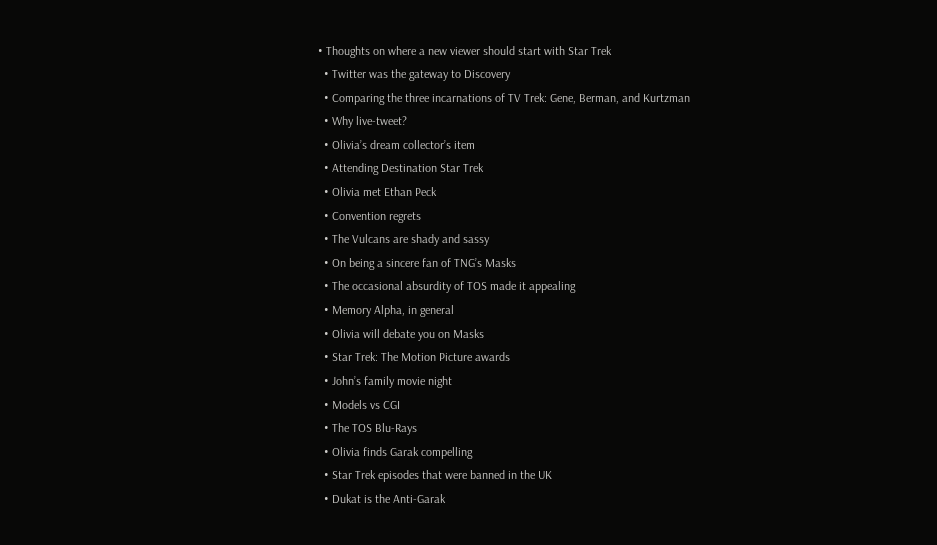• Thoughts on where a new viewer should start with Star Trek
  • Twitter was the gateway to Discovery
  • Comparing the three incarnations of TV Trek: Gene, Berman, and Kurtzman
  • Why live-tweet?
  • Olivia’s dream collector’s item
  • Attending Destination Star Trek
  • Olivia met Ethan Peck
  • Convention regrets
  • The Vulcans are shady and sassy
  • On being a sincere fan of TNG’s Masks
  • The occasional absurdity of TOS made it appealing
  • Memory Alpha, in general
  • Olivia will debate you on Masks
  • Star Trek: The Motion Picture awards
  • John’s family movie night
  • Models vs CGI
  • The TOS Blu-Rays
  • Olivia finds Garak compelling
  • Star Trek episodes that were banned in the UK
  • Dukat is the Anti-Garak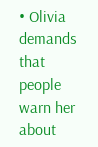• Olivia demands that people warn her about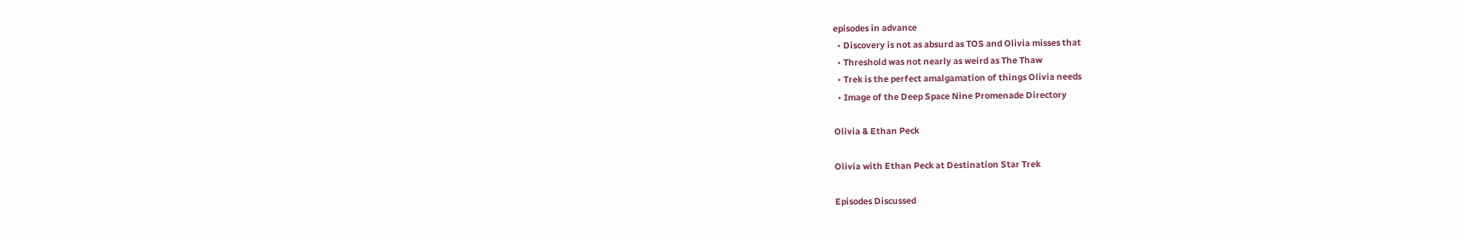episodes in advance
  • Discovery is not as absurd as TOS and Olivia misses that
  • Threshold was not nearly as weird as The Thaw
  • Trek is the perfect amalgamation of things Olivia needs
  • Image of the Deep Space Nine Promenade Directory

Olivia & Ethan Peck

Olivia with Ethan Peck at Destination Star Trek

Episodes Discussed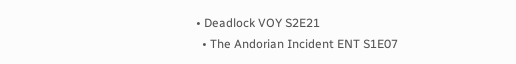• Deadlock VOY S2E21
  • The Andorian Incident ENT S1E07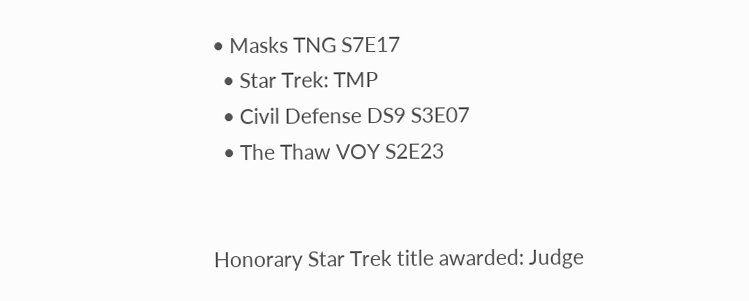• Masks TNG S7E17
  • Star Trek: TMP
  • Civil Defense DS9 S3E07
  • The Thaw VOY S2E23


Honorary Star Trek title awarded: Judge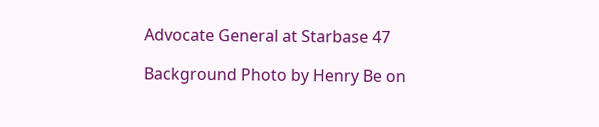Advocate General at Starbase 47

Background Photo by Henry Be on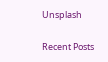Unsplash

Recent Posts